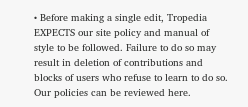• Before making a single edit, Tropedia EXPECTS our site policy and manual of style to be followed. Failure to do so may result in deletion of contributions and blocks of users who refuse to learn to do so. Our policies can be reviewed here.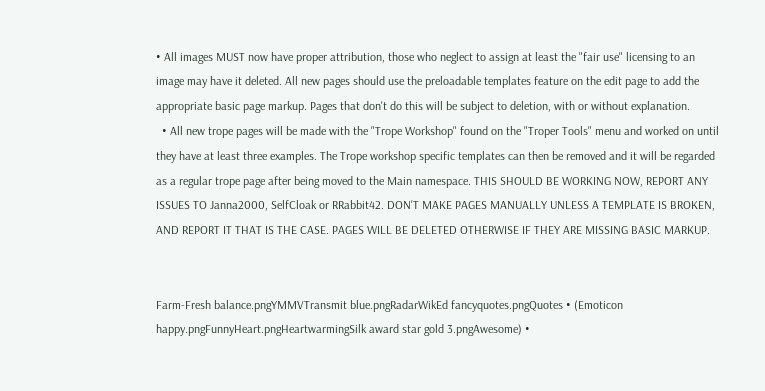• All images MUST now have proper attribution, those who neglect to assign at least the "fair use" licensing to an image may have it deleted. All new pages should use the preloadable templates feature on the edit page to add the appropriate basic page markup. Pages that don't do this will be subject to deletion, with or without explanation.
  • All new trope pages will be made with the "Trope Workshop" found on the "Troper Tools" menu and worked on until they have at least three examples. The Trope workshop specific templates can then be removed and it will be regarded as a regular trope page after being moved to the Main namespace. THIS SHOULD BE WORKING NOW, REPORT ANY ISSUES TO Janna2000, SelfCloak or RRabbit42. DON'T MAKE PAGES MANUALLY UNLESS A TEMPLATE IS BROKEN, AND REPORT IT THAT IS THE CASE. PAGES WILL BE DELETED OTHERWISE IF THEY ARE MISSING BASIC MARKUP.


Farm-Fresh balance.pngYMMVTransmit blue.pngRadarWikEd fancyquotes.pngQuotes • (Emoticon happy.pngFunnyHeart.pngHeartwarmingSilk award star gold 3.pngAwesome) •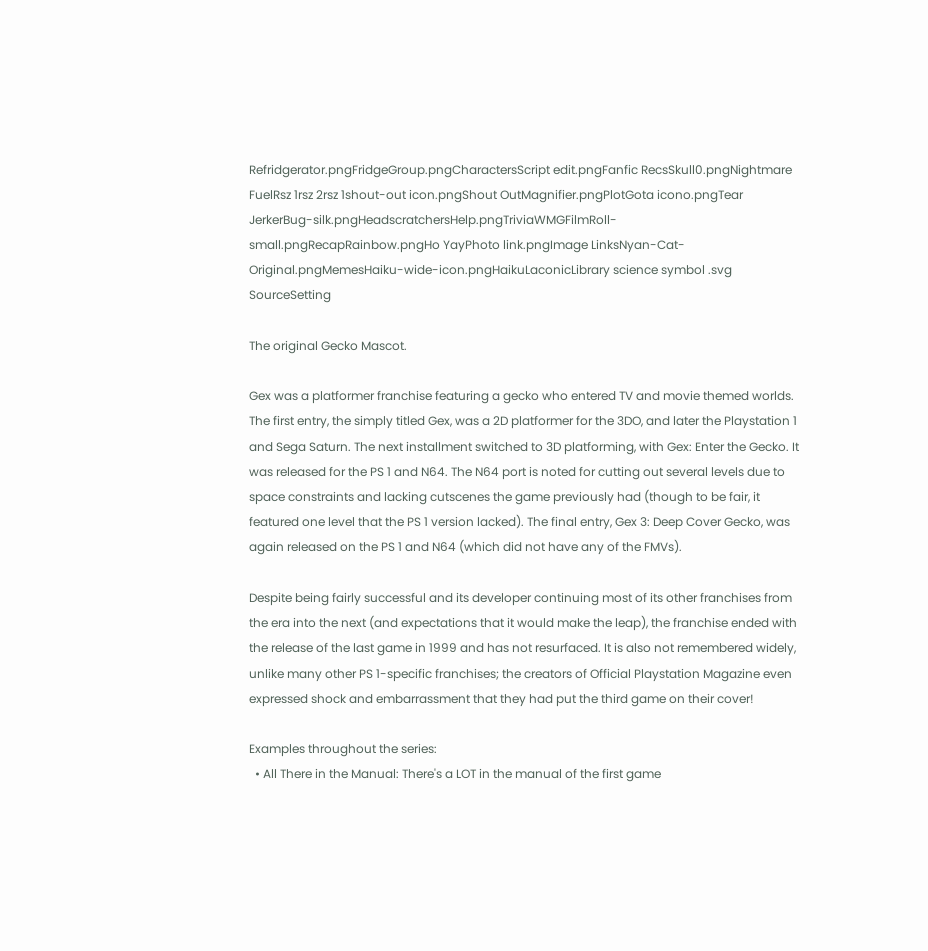Refridgerator.pngFridgeGroup.pngCharactersScript edit.pngFanfic RecsSkull0.pngNightmare FuelRsz 1rsz 2rsz 1shout-out icon.pngShout OutMagnifier.pngPlotGota icono.pngTear JerkerBug-silk.pngHeadscratchersHelp.pngTriviaWMGFilmRoll-small.pngRecapRainbow.pngHo YayPhoto link.pngImage LinksNyan-Cat-Original.pngMemesHaiku-wide-icon.pngHaikuLaconicLibrary science symbol .svg SourceSetting

The original Gecko Mascot.

Gex was a platformer franchise featuring a gecko who entered TV and movie themed worlds. The first entry, the simply titled Gex, was a 2D platformer for the 3DO, and later the Playstation 1 and Sega Saturn. The next installment switched to 3D platforming, with Gex: Enter the Gecko. It was released for the PS 1 and N64. The N64 port is noted for cutting out several levels due to space constraints and lacking cutscenes the game previously had (though to be fair, it featured one level that the PS 1 version lacked). The final entry, Gex 3: Deep Cover Gecko, was again released on the PS 1 and N64 (which did not have any of the FMVs).

Despite being fairly successful and its developer continuing most of its other franchises from the era into the next (and expectations that it would make the leap), the franchise ended with the release of the last game in 1999 and has not resurfaced. It is also not remembered widely, unlike many other PS 1-specific franchises; the creators of Official Playstation Magazine even expressed shock and embarrassment that they had put the third game on their cover!

Examples throughout the series:
  • All There in the Manual: There's a LOT in the manual of the first game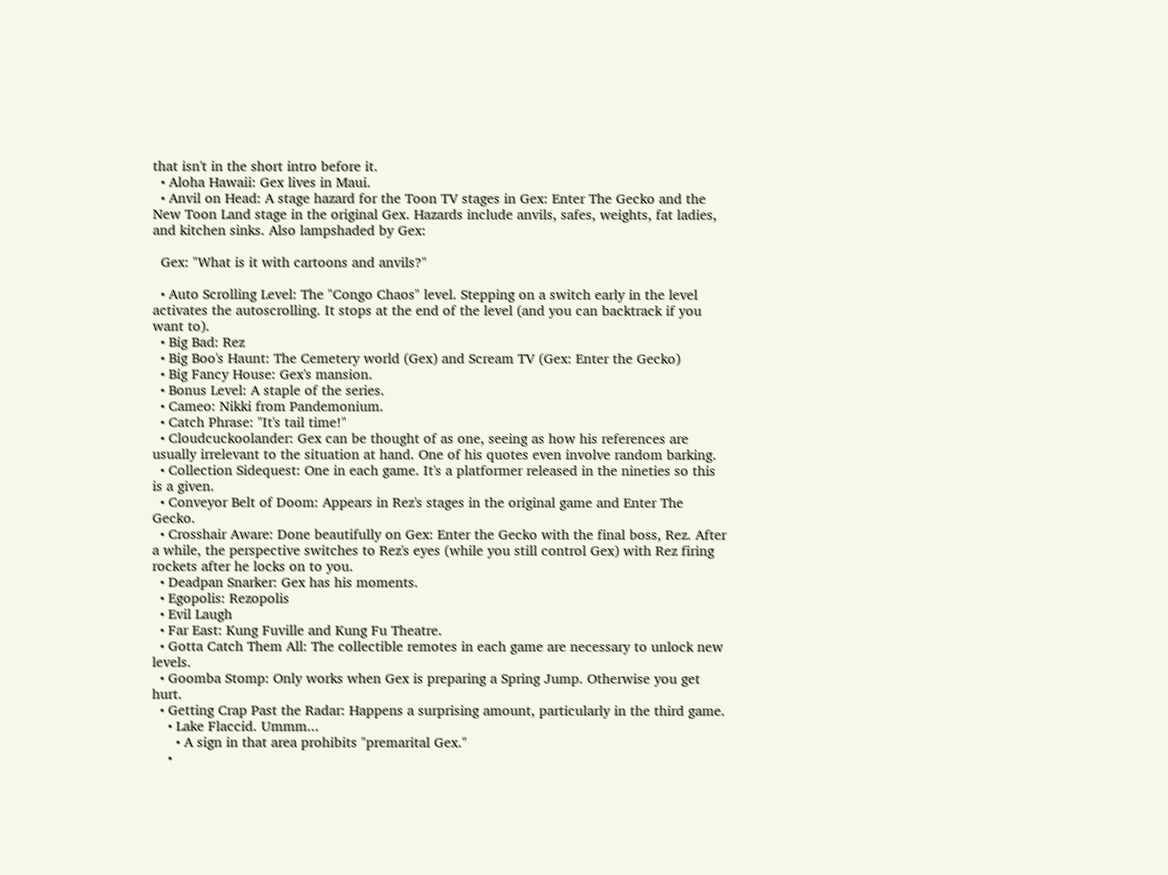that isn't in the short intro before it.
  • Aloha Hawaii: Gex lives in Maui.
  • Anvil on Head: A stage hazard for the Toon TV stages in Gex: Enter The Gecko and the New Toon Land stage in the original Gex. Hazards include anvils, safes, weights, fat ladies, and kitchen sinks. Also lampshaded by Gex:

  Gex: "What is it with cartoons and anvils?"

  • Auto Scrolling Level: The "Congo Chaos" level. Stepping on a switch early in the level activates the autoscrolling. It stops at the end of the level (and you can backtrack if you want to).
  • Big Bad: Rez
  • Big Boo's Haunt: The Cemetery world (Gex) and Scream TV (Gex: Enter the Gecko)
  • Big Fancy House: Gex's mansion.
  • Bonus Level: A staple of the series.
  • Cameo: Nikki from Pandemonium.
  • Catch Phrase: "It's tail time!"
  • Cloudcuckoolander: Gex can be thought of as one, seeing as how his references are usually irrelevant to the situation at hand. One of his quotes even involve random barking.
  • Collection Sidequest: One in each game. It's a platformer released in the nineties so this is a given.
  • Conveyor Belt of Doom: Appears in Rez's stages in the original game and Enter The Gecko.
  • Crosshair Aware: Done beautifully on Gex: Enter the Gecko with the final boss, Rez. After a while, the perspective switches to Rez's eyes (while you still control Gex) with Rez firing rockets after he locks on to you.
  • Deadpan Snarker: Gex has his moments.
  • Egopolis: Rezopolis
  • Evil Laugh
  • Far East: Kung Fuville and Kung Fu Theatre.
  • Gotta Catch Them All: The collectible remotes in each game are necessary to unlock new levels.
  • Goomba Stomp: Only works when Gex is preparing a Spring Jump. Otherwise you get hurt.
  • Getting Crap Past the Radar: Happens a surprising amount, particularly in the third game.
    • Lake Flaccid. Ummm...
      • A sign in that area prohibits "premarital Gex."
    •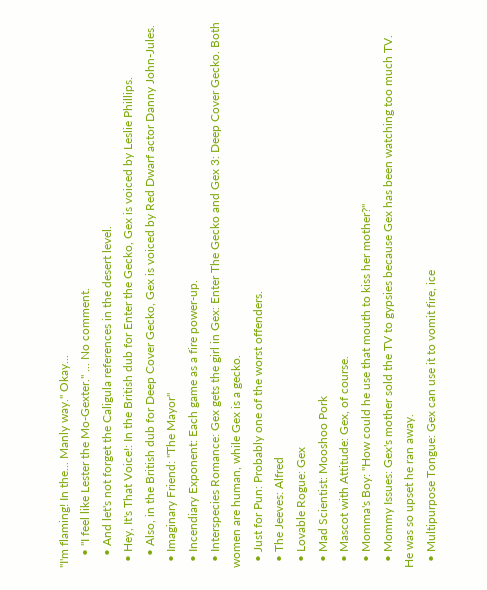"I'm flaming! In the... Manly way." Okay...
    • "I feel like Lester the Mo-Gexter." ... No comment.
    • And let's not forget the Caligula references in the desert level.
  • Hey, It's That Voice!: In the British dub for Enter the Gecko, Gex is voiced by Leslie Phillips.
    • Also, in the British dub for Deep Cover Gecko, Gex is voiced by Red Dwarf actor Danny John-Jules.
  • Imaginary Friend: "The Mayor"
  • Incendiary Exponent: Each game as a fire power-up.
  • Interspecies Romance: Gex gets the girl in Gex: Enter The Gecko and Gex 3: Deep Cover Gecko. Both women are human, while Gex is a gecko.
  • Just for Pun: Probably one of the worst offenders.
  • The Jeeves: Alfred
  • Lovable Rogue: Gex
  • Mad Scientist: Mooshoo Pork
  • Mascot with Attitude: Gex, of course.
  • Momma's Boy: "How could he use that mouth to kiss her mother?"
  • Mommy Issues: Gex's mother sold the TV to gypsies because Gex has been watching too much TV. He was so upset he ran away.
  • Multipurpose Tongue: Gex can use it to vomit fire, ice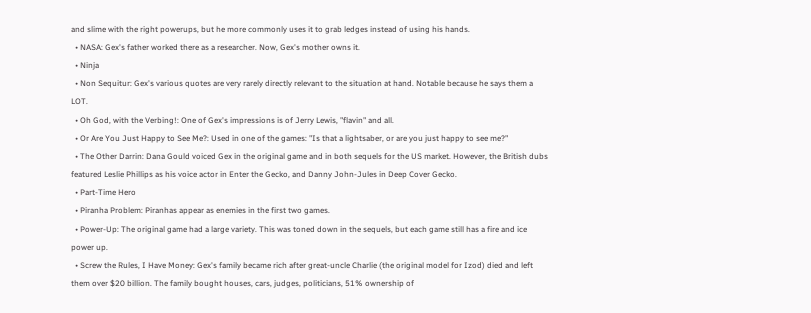and slime with the right powerups, but he more commonly uses it to grab ledges instead of using his hands.
  • NASA: Gex's father worked there as a researcher. Now, Gex's mother owns it.
  • Ninja
  • Non Sequitur: Gex's various quotes are very rarely directly relevant to the situation at hand. Notable because he says them a LOT.
  • Oh God, with the Verbing!: One of Gex's impressions is of Jerry Lewis, "flavin" and all.
  • Or Are You Just Happy to See Me?: Used in one of the games: "Is that a lightsaber, or are you just happy to see me?"
  • The Other Darrin: Dana Gould voiced Gex in the original game and in both sequels for the US market. However, the British dubs featured Leslie Phillips as his voice actor in Enter the Gecko, and Danny John-Jules in Deep Cover Gecko.
  • Part-Time Hero
  • Piranha Problem: Piranhas appear as enemies in the first two games.
  • Power-Up: The original game had a large variety. This was toned down in the sequels, but each game still has a fire and ice power up.
  • Screw the Rules, I Have Money: Gex's family became rich after great-uncle Charlie (the original model for Izod) died and left them over $20 billion. The family bought houses, cars, judges, politicians, 51% ownership of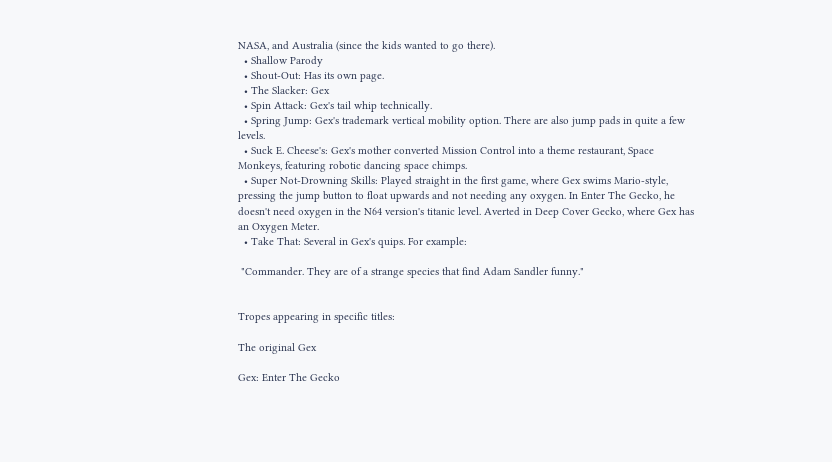NASA, and Australia (since the kids wanted to go there).
  • Shallow Parody
  • Shout-Out: Has its own page.
  • The Slacker: Gex
  • Spin Attack: Gex's tail whip technically.
  • Spring Jump: Gex's trademark vertical mobility option. There are also jump pads in quite a few levels.
  • Suck E. Cheese's: Gex's mother converted Mission Control into a theme restaurant, Space Monkeys, featuring robotic dancing space chimps.
  • Super Not-Drowning Skills: Played straight in the first game, where Gex swims Mario-style, pressing the jump button to float upwards and not needing any oxygen. In Enter The Gecko, he doesn't need oxygen in the N64 version's titanic level. Averted in Deep Cover Gecko, where Gex has an Oxygen Meter.
  • Take That: Several in Gex's quips. For example:

 "Commander. They are of a strange species that find Adam Sandler funny."


Tropes appearing in specific titles:

The original Gex

Gex: Enter The Gecko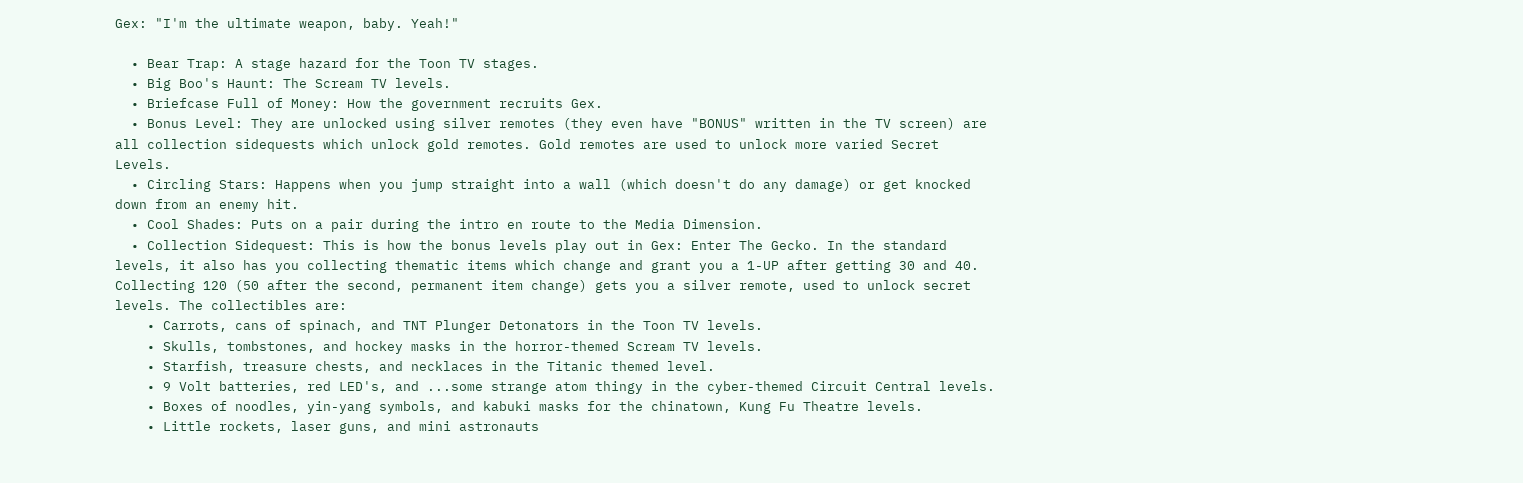Gex: "I'm the ultimate weapon, baby. Yeah!"

  • Bear Trap: A stage hazard for the Toon TV stages.
  • Big Boo's Haunt: The Scream TV levels.
  • Briefcase Full of Money: How the government recruits Gex.
  • Bonus Level: They are unlocked using silver remotes (they even have "BONUS" written in the TV screen) are all collection sidequests which unlock gold remotes. Gold remotes are used to unlock more varied Secret Levels.
  • Circling Stars: Happens when you jump straight into a wall (which doesn't do any damage) or get knocked down from an enemy hit.
  • Cool Shades: Puts on a pair during the intro en route to the Media Dimension.
  • Collection Sidequest: This is how the bonus levels play out in Gex: Enter The Gecko. In the standard levels, it also has you collecting thematic items which change and grant you a 1-UP after getting 30 and 40. Collecting 120 (50 after the second, permanent item change) gets you a silver remote, used to unlock secret levels. The collectibles are:
    • Carrots, cans of spinach, and TNT Plunger Detonators in the Toon TV levels.
    • Skulls, tombstones, and hockey masks in the horror-themed Scream TV levels.
    • Starfish, treasure chests, and necklaces in the Titanic themed level.
    • 9 Volt batteries, red LED's, and ...some strange atom thingy in the cyber-themed Circuit Central levels.
    • Boxes of noodles, yin-yang symbols, and kabuki masks for the chinatown, Kung Fu Theatre levels.
    • Little rockets, laser guns, and mini astronauts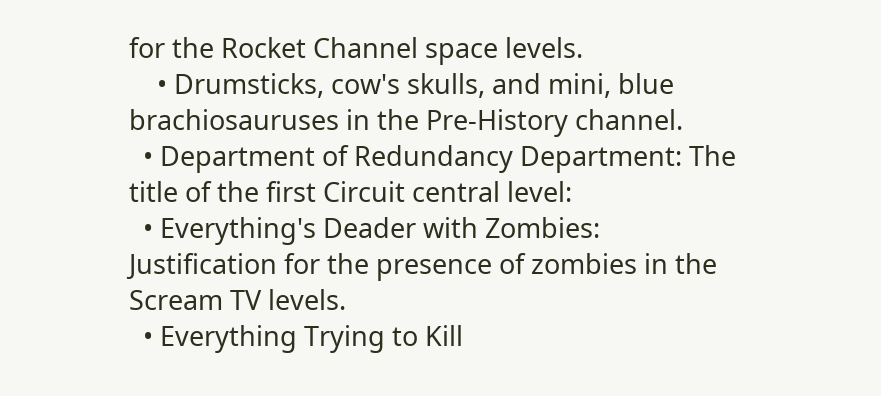for the Rocket Channel space levels.
    • Drumsticks, cow's skulls, and mini, blue brachiosauruses in the Pre-History channel.
  • Department of Redundancy Department: The title of the first Circuit central level:
  • Everything's Deader with Zombies: Justification for the presence of zombies in the Scream TV levels.
  • Everything Trying to Kill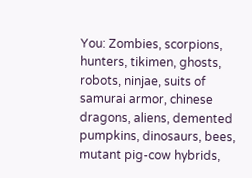You: Zombies, scorpions, hunters, tikimen, ghosts, robots, ninjae, suits of samurai armor, chinese dragons, aliens, demented pumpkins, dinosaurs, bees, mutant pig-cow hybrids,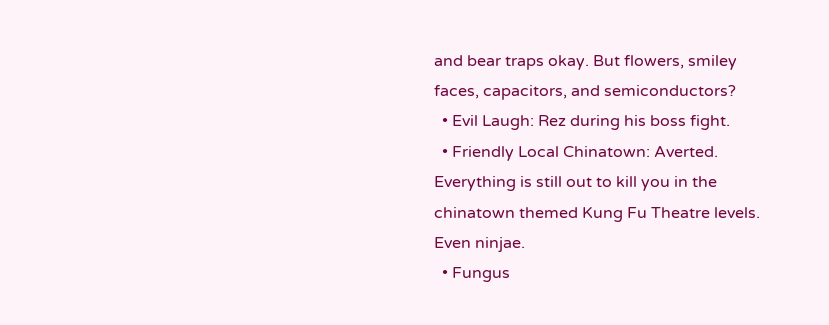and bear traps okay. But flowers, smiley faces, capacitors, and semiconductors?
  • Evil Laugh: Rez during his boss fight.
  • Friendly Local Chinatown: Averted. Everything is still out to kill you in the chinatown themed Kung Fu Theatre levels. Even ninjae.
  • Fungus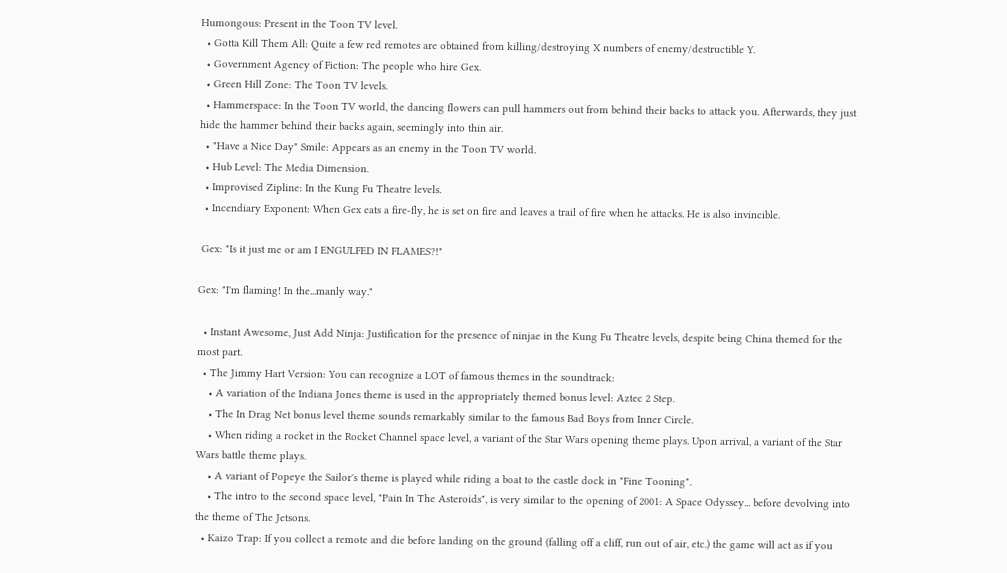Humongous: Present in the Toon TV level.
  • Gotta Kill Them All: Quite a few red remotes are obtained from killing/destroying X numbers of enemy/destructible Y.
  • Government Agency of Fiction: The people who hire Gex.
  • Green Hill Zone: The Toon TV levels.
  • Hammerspace: In the Toon TV world, the dancing flowers can pull hammers out from behind their backs to attack you. Afterwards, they just hide the hammer behind their backs again, seemingly into thin air.
  • "Have a Nice Day" Smile: Appears as an enemy in the Toon TV world.
  • Hub Level: The Media Dimension.
  • Improvised Zipline: In the Kung Fu Theatre levels.
  • Incendiary Exponent: When Gex eats a fire-fly, he is set on fire and leaves a trail of fire when he attacks. He is also invincible.

 Gex: "Is it just me or am I ENGULFED IN FLAMES?!"

Gex: "I'm flaming! In the...manly way."

  • Instant Awesome, Just Add Ninja: Justification for the presence of ninjae in the Kung Fu Theatre levels, despite being China themed for the most part.
  • The Jimmy Hart Version: You can recognize a LOT of famous themes in the soundtrack:
    • A variation of the Indiana Jones theme is used in the appropriately themed bonus level: Aztec 2 Step.
    • The In Drag Net bonus level theme sounds remarkably similar to the famous Bad Boys from Inner Circle.
    • When riding a rocket in the Rocket Channel space level, a variant of the Star Wars opening theme plays. Upon arrival, a variant of the Star Wars battle theme plays.
    • A variant of Popeye the Sailor's theme is played while riding a boat to the castle dock in "Fine Tooning".
    • The intro to the second space level, "Pain In The Asteroids", is very similar to the opening of 2001: A Space Odyssey... before devolving into the theme of The Jetsons.
  • Kaizo Trap: If you collect a remote and die before landing on the ground (falling off a cliff, run out of air, etc.) the game will act as if you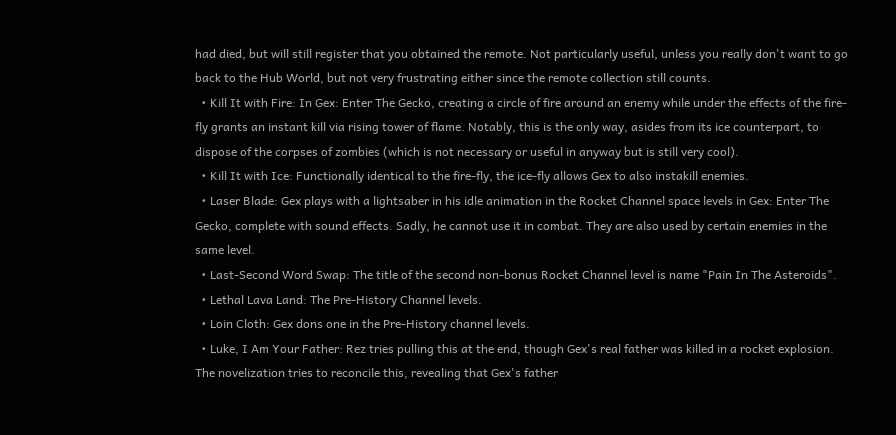had died, but will still register that you obtained the remote. Not particularly useful, unless you really don't want to go back to the Hub World, but not very frustrating either since the remote collection still counts.
  • Kill It with Fire: In Gex: Enter The Gecko, creating a circle of fire around an enemy while under the effects of the fire-fly grants an instant kill via rising tower of flame. Notably, this is the only way, asides from its ice counterpart, to dispose of the corpses of zombies (which is not necessary or useful in anyway but is still very cool).
  • Kill It with Ice: Functionally identical to the fire-fly, the ice-fly allows Gex to also instakill enemies.
  • Laser Blade: Gex plays with a lightsaber in his idle animation in the Rocket Channel space levels in Gex: Enter The Gecko, complete with sound effects. Sadly, he cannot use it in combat. They are also used by certain enemies in the same level.
  • Last-Second Word Swap: The title of the second non-bonus Rocket Channel level is name "Pain In The Asteroids".
  • Lethal Lava Land: The Pre-History Channel levels.
  • Loin Cloth: Gex dons one in the Pre-History channel levels.
  • Luke, I Am Your Father: Rez tries pulling this at the end, though Gex's real father was killed in a rocket explosion. The novelization tries to reconcile this, revealing that Gex's father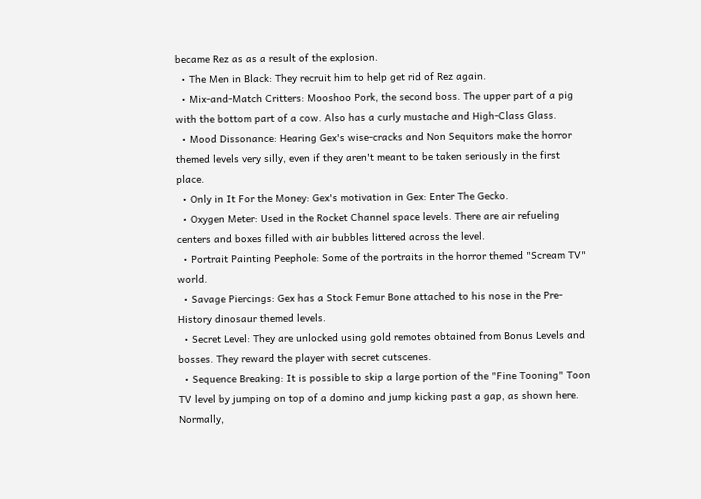became Rez as as a result of the explosion.
  • The Men in Black: They recruit him to help get rid of Rez again.
  • Mix-and-Match Critters: Mooshoo Pork, the second boss. The upper part of a pig with the bottom part of a cow. Also has a curly mustache and High-Class Glass.
  • Mood Dissonance: Hearing Gex's wise-cracks and Non Sequitors make the horror themed levels very silly, even if they aren't meant to be taken seriously in the first place.
  • Only in It For the Money: Gex's motivation in Gex: Enter The Gecko.
  • Oxygen Meter: Used in the Rocket Channel space levels. There are air refueling centers and boxes filled with air bubbles littered across the level.
  • Portrait Painting Peephole: Some of the portraits in the horror themed "Scream TV" world.
  • Savage Piercings: Gex has a Stock Femur Bone attached to his nose in the Pre-History dinosaur themed levels.
  • Secret Level: They are unlocked using gold remotes obtained from Bonus Levels and bosses. They reward the player with secret cutscenes.
  • Sequence Breaking: It is possible to skip a large portion of the "Fine Tooning" Toon TV level by jumping on top of a domino and jump kicking past a gap, as shown here. Normally,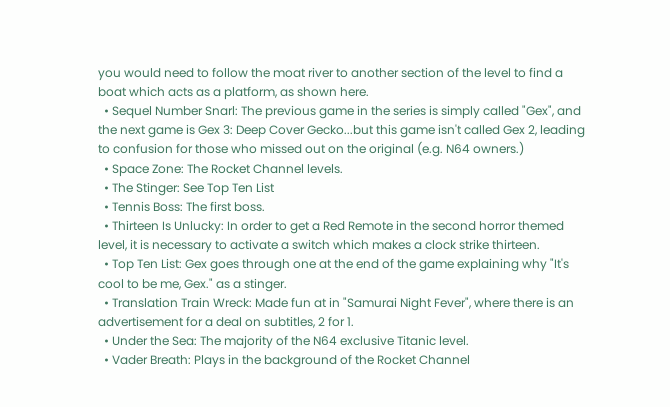you would need to follow the moat river to another section of the level to find a boat which acts as a platform, as shown here.
  • Sequel Number Snarl: The previous game in the series is simply called "Gex", and the next game is Gex 3: Deep Cover Gecko...but this game isn't called Gex 2, leading to confusion for those who missed out on the original (e.g. N64 owners.)
  • Space Zone: The Rocket Channel levels.
  • The Stinger: See Top Ten List
  • Tennis Boss: The first boss.
  • Thirteen Is Unlucky: In order to get a Red Remote in the second horror themed level, it is necessary to activate a switch which makes a clock strike thirteen.
  • Top Ten List: Gex goes through one at the end of the game explaining why "It's cool to be me, Gex." as a stinger.
  • Translation Train Wreck: Made fun at in "Samurai Night Fever", where there is an advertisement for a deal on subtitles, 2 for 1.
  • Under the Sea: The majority of the N64 exclusive Titanic level.
  • Vader Breath: Plays in the background of the Rocket Channel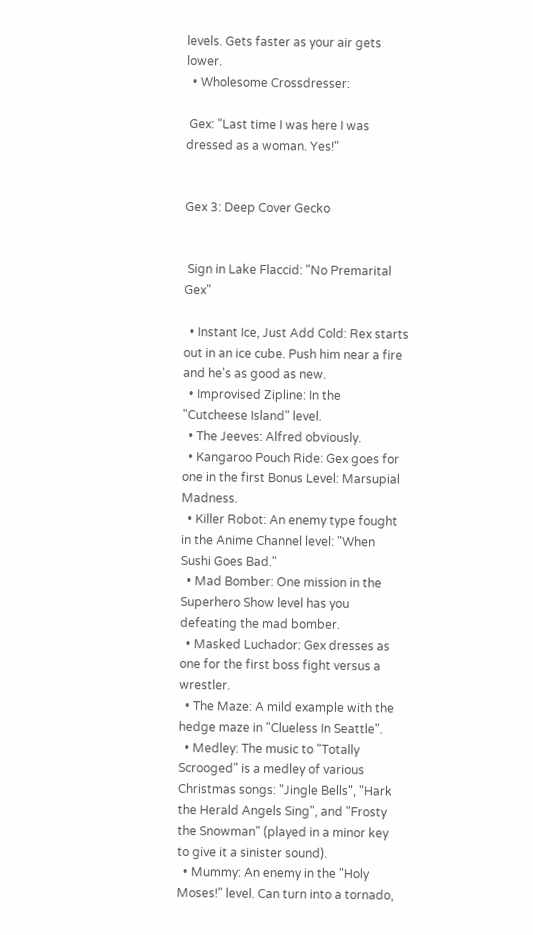levels. Gets faster as your air gets lower.
  • Wholesome Crossdresser:

 Gex: "Last time I was here I was dressed as a woman. Yes!"


Gex 3: Deep Cover Gecko


 Sign in Lake Flaccid: "No Premarital Gex"

  • Instant Ice, Just Add Cold: Rex starts out in an ice cube. Push him near a fire and he's as good as new.
  • Improvised Zipline: In the "Cutcheese Island" level.
  • The Jeeves: Alfred obviously.
  • Kangaroo Pouch Ride: Gex goes for one in the first Bonus Level: Marsupial Madness.
  • Killer Robot: An enemy type fought in the Anime Channel level: "When Sushi Goes Bad."
  • Mad Bomber: One mission in the Superhero Show level has you defeating the mad bomber.
  • Masked Luchador: Gex dresses as one for the first boss fight versus a wrestler.
  • The Maze: A mild example with the hedge maze in "Clueless In Seattle".
  • Medley: The music to "Totally Scrooged" is a medley of various Christmas songs: "Jingle Bells", "Hark the Herald Angels Sing", and "Frosty the Snowman" (played in a minor key to give it a sinister sound).
  • Mummy: An enemy in the "Holy Moses!" level. Can turn into a tornado,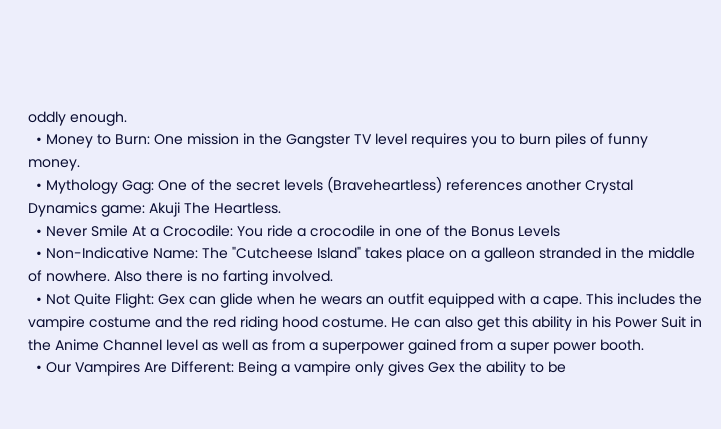oddly enough.
  • Money to Burn: One mission in the Gangster TV level requires you to burn piles of funny money.
  • Mythology Gag: One of the secret levels (Braveheartless) references another Crystal Dynamics game: Akuji The Heartless.
  • Never Smile At a Crocodile: You ride a crocodile in one of the Bonus Levels
  • Non-Indicative Name: The "Cutcheese Island" takes place on a galleon stranded in the middle of nowhere. Also there is no farting involved.
  • Not Quite Flight: Gex can glide when he wears an outfit equipped with a cape. This includes the vampire costume and the red riding hood costume. He can also get this ability in his Power Suit in the Anime Channel level as well as from a superpower gained from a super power booth.
  • Our Vampires Are Different: Being a vampire only gives Gex the ability to be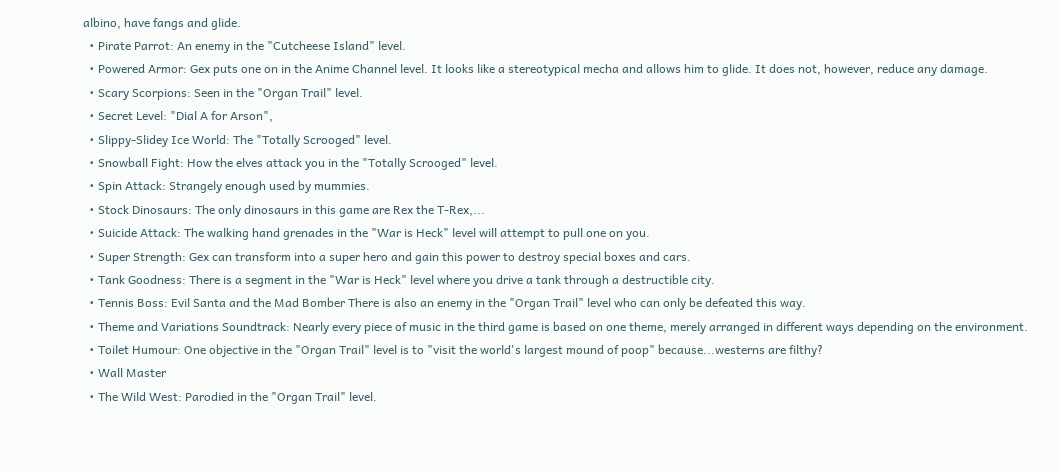albino, have fangs and glide.
  • Pirate Parrot: An enemy in the "Cutcheese Island" level.
  • Powered Armor: Gex puts one on in the Anime Channel level. It looks like a stereotypical mecha and allows him to glide. It does not, however, reduce any damage.
  • Scary Scorpions: Seen in the "Organ Trail" level.
  • Secret Level: "Dial A for Arson",
  • Slippy-Slidey Ice World: The "Totally Scrooged" level.
  • Snowball Fight: How the elves attack you in the "Totally Scrooged" level.
  • Spin Attack: Strangely enough used by mummies.
  • Stock Dinosaurs: The only dinosaurs in this game are Rex the T-Rex,...
  • Suicide Attack: The walking hand grenades in the "War is Heck" level will attempt to pull one on you.
  • Super Strength: Gex can transform into a super hero and gain this power to destroy special boxes and cars.
  • Tank Goodness: There is a segment in the "War is Heck" level where you drive a tank through a destructible city.
  • Tennis Boss: Evil Santa and the Mad Bomber There is also an enemy in the "Organ Trail" level who can only be defeated this way.
  • Theme and Variations Soundtrack: Nearly every piece of music in the third game is based on one theme, merely arranged in different ways depending on the environment.
  • Toilet Humour: One objective in the "Organ Trail" level is to "visit the world's largest mound of poop" because...westerns are filthy?
  • Wall Master
  • The Wild West: Parodied in the "Organ Trail" level.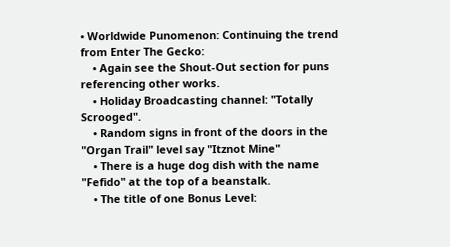• Worldwide Punomenon: Continuing the trend from Enter The Gecko:
    • Again see the Shout-Out section for puns referencing other works.
    • Holiday Broadcasting channel: "Totally Scrooged".
    • Random signs in front of the doors in the "Organ Trail" level say "Itznot Mine"
    • There is a huge dog dish with the name "Fefido" at the top of a beanstalk.
    • The title of one Bonus Level: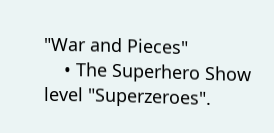"War and Pieces"
    • The Superhero Show level "Superzeroes".